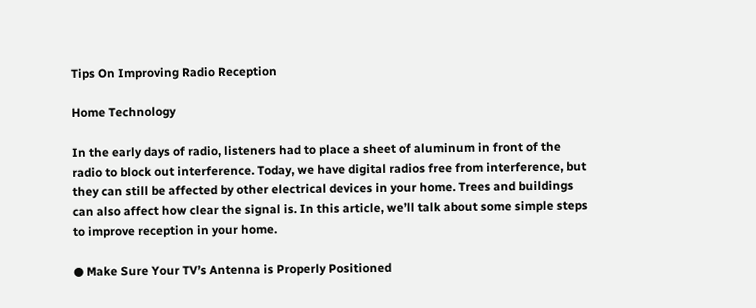Tips On Improving Radio Reception

Home Technology

In the early days of radio, listeners had to place a sheet of aluminum in front of the radio to block out interference. Today, we have digital radios free from interference, but they can still be affected by other electrical devices in your home. Trees and buildings can also affect how clear the signal is. In this article, we’ll talk about some simple steps to improve reception in your home.

● Make Sure Your TV’s Antenna is Properly Positioned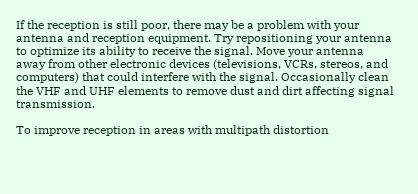If the reception is still poor, there may be a problem with your antenna and reception equipment. Try repositioning your antenna to optimize its ability to receive the signal. Move your antenna away from other electronic devices (televisions, VCRs, stereos, and computers) that could interfere with the signal. Occasionally clean the VHF and UHF elements to remove dust and dirt affecting signal transmission.

To improve reception in areas with multipath distortion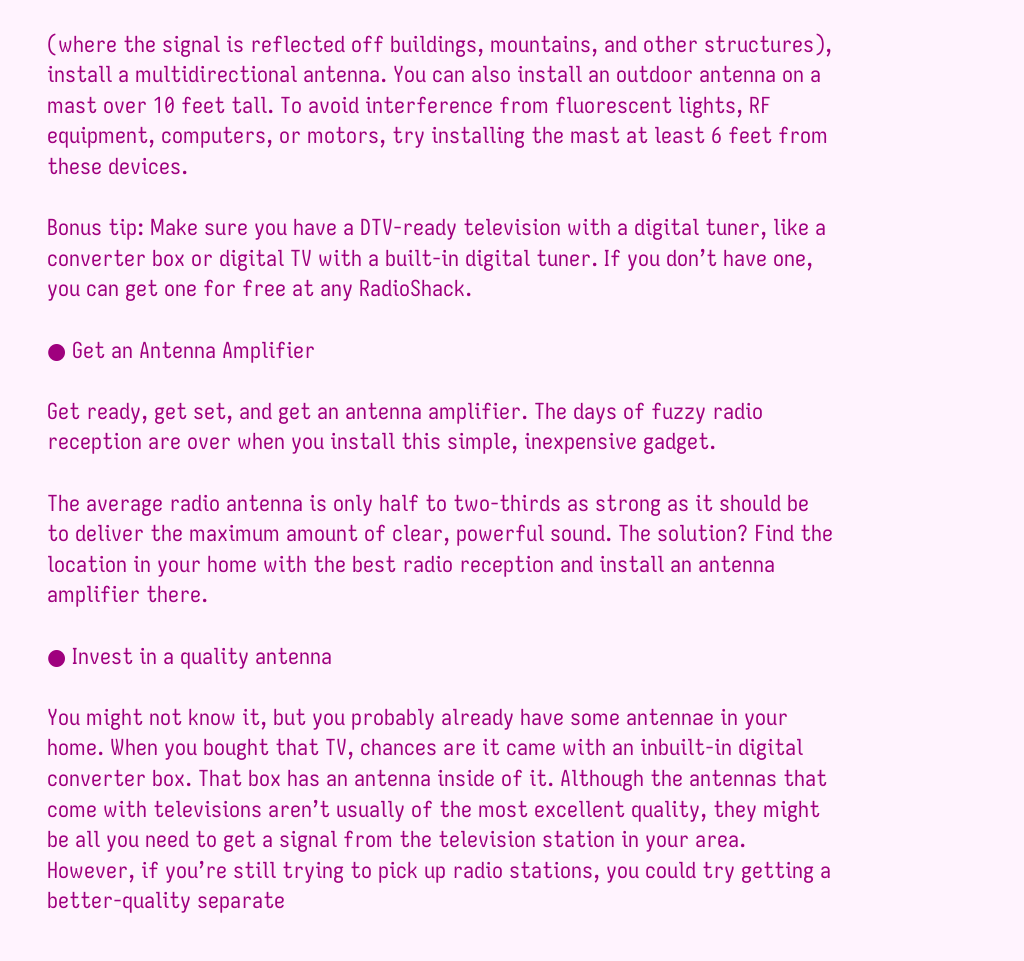(where the signal is reflected off buildings, mountains, and other structures), install a multidirectional antenna. You can also install an outdoor antenna on a mast over 10 feet tall. To avoid interference from fluorescent lights, RF equipment, computers, or motors, try installing the mast at least 6 feet from these devices.

Bonus tip: Make sure you have a DTV-ready television with a digital tuner, like a converter box or digital TV with a built-in digital tuner. If you don’t have one, you can get one for free at any RadioShack.

● Get an Antenna Amplifier

Get ready, get set, and get an antenna amplifier. The days of fuzzy radio reception are over when you install this simple, inexpensive gadget.

The average radio antenna is only half to two-thirds as strong as it should be to deliver the maximum amount of clear, powerful sound. The solution? Find the location in your home with the best radio reception and install an antenna amplifier there.

● Invest in a quality antenna

You might not know it, but you probably already have some antennae in your home. When you bought that TV, chances are it came with an inbuilt-in digital converter box. That box has an antenna inside of it. Although the antennas that come with televisions aren’t usually of the most excellent quality, they might be all you need to get a signal from the television station in your area. However, if you’re still trying to pick up radio stations, you could try getting a better-quality separate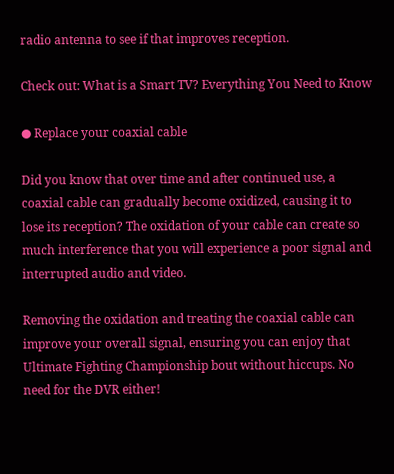radio antenna to see if that improves reception.

Check out: What is a Smart TV? Everything You Need to Know

● Replace your coaxial cable

Did you know that over time and after continued use, a coaxial cable can gradually become oxidized, causing it to lose its reception? The oxidation of your cable can create so much interference that you will experience a poor signal and interrupted audio and video.

Removing the oxidation and treating the coaxial cable can improve your overall signal, ensuring you can enjoy that Ultimate Fighting Championship bout without hiccups. No need for the DVR either!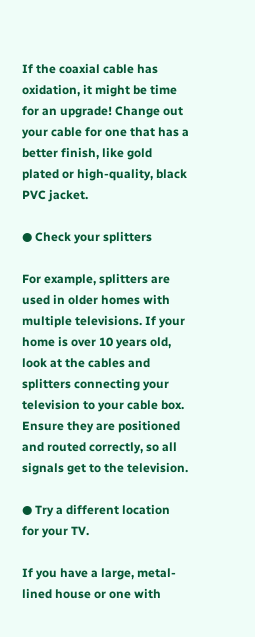If the coaxial cable has oxidation, it might be time for an upgrade! Change out your cable for one that has a better finish, like gold plated or high-quality, black PVC jacket.

● Check your splitters

For example, splitters are used in older homes with multiple televisions. If your home is over 10 years old, look at the cables and splitters connecting your television to your cable box. Ensure they are positioned and routed correctly, so all signals get to the television.

● Try a different location for your TV.

If you have a large, metal-lined house or one with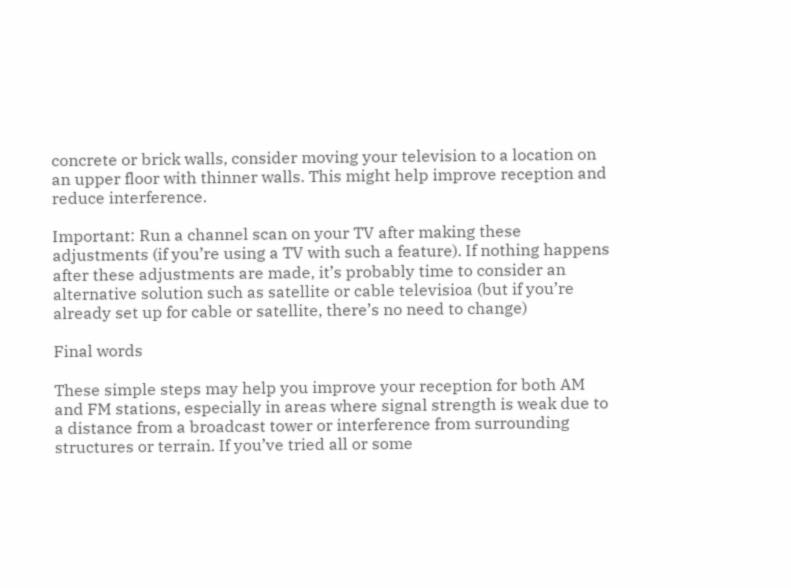concrete or brick walls, consider moving your television to a location on an upper floor with thinner walls. This might help improve reception and reduce interference.

Important: Run a channel scan on your TV after making these adjustments (if you’re using a TV with such a feature). If nothing happens after these adjustments are made, it’s probably time to consider an alternative solution such as satellite or cable televisioa (but if you’re already set up for cable or satellite, there’s no need to change)

Final words

These simple steps may help you improve your reception for both AM and FM stations, especially in areas where signal strength is weak due to a distance from a broadcast tower or interference from surrounding structures or terrain. If you’ve tried all or some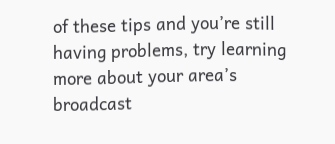of these tips and you’re still having problems, try learning more about your area’s broadcast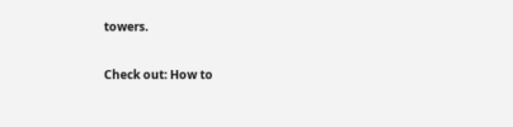towers.

Check out: How to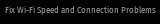Fix Wi-Fi Speed and Connection Problems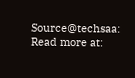Source@techsaa: Read more at: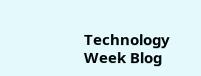Technology Week Blog